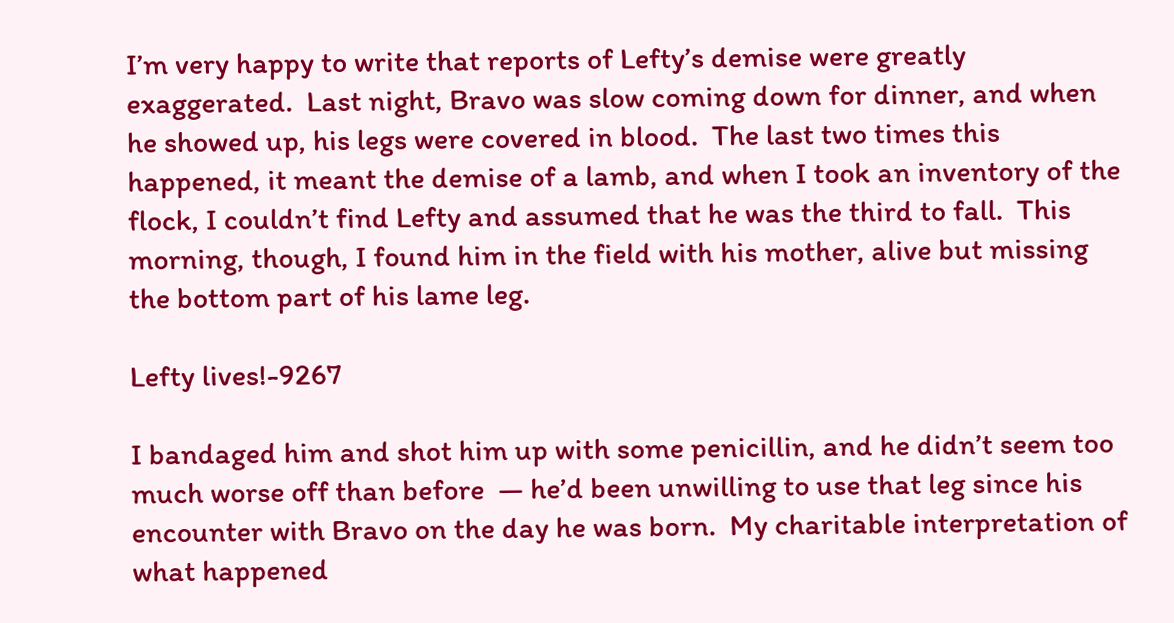I’m very happy to write that reports of Lefty’s demise were greatly exaggerated.  Last night, Bravo was slow coming down for dinner, and when he showed up, his legs were covered in blood.  The last two times this happened, it meant the demise of a lamb, and when I took an inventory of the flock, I couldn’t find Lefty and assumed that he was the third to fall.  This morning, though, I found him in the field with his mother, alive but missing the bottom part of his lame leg.

Lefty lives!-9267

I bandaged him and shot him up with some penicillin, and he didn’t seem too much worse off than before  — he’d been unwilling to use that leg since his encounter with Bravo on the day he was born.  My charitable interpretation of what happened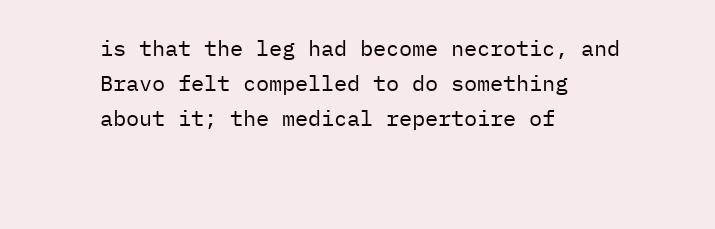is that the leg had become necrotic, and Bravo felt compelled to do something about it; the medical repertoire of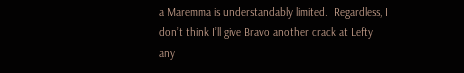a Maremma is understandably limited.  Regardless, I don’t think I’ll give Bravo another crack at Lefty any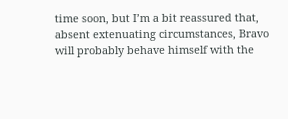time soon, but I’m a bit reassured that, absent extenuating circumstances, Bravo will probably behave himself with the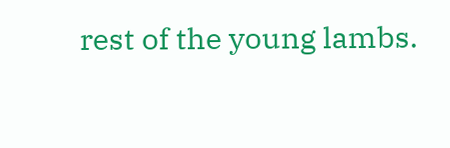rest of the young lambs.